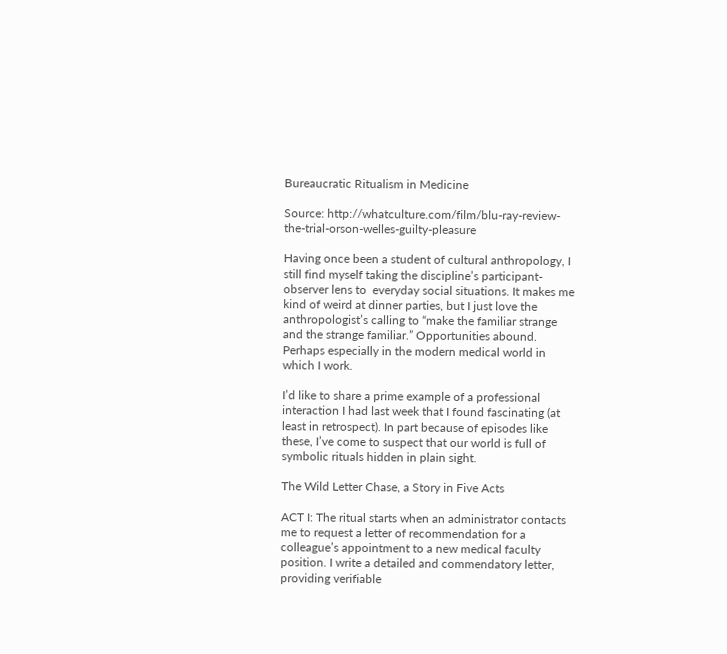Bureaucratic Ritualism in Medicine

Source: http://whatculture.com/film/blu-ray-review-the-trial-orson-welles-guilty-pleasure

Having once been a student of cultural anthropology, I still find myself taking the discipline’s participant-observer lens to  everyday social situations. It makes me kind of weird at dinner parties, but I just love the anthropologist’s calling to “make the familiar strange and the strange familiar.” Opportunities abound. Perhaps especially in the modern medical world in which I work.

I’d like to share a prime example of a professional interaction I had last week that I found fascinating (at least in retrospect). In part because of episodes like these, I’ve come to suspect that our world is full of symbolic rituals hidden in plain sight.

The Wild Letter Chase, a Story in Five Acts

ACT I: The ritual starts when an administrator contacts me to request a letter of recommendation for a colleague’s appointment to a new medical faculty position. I write a detailed and commendatory letter, providing verifiable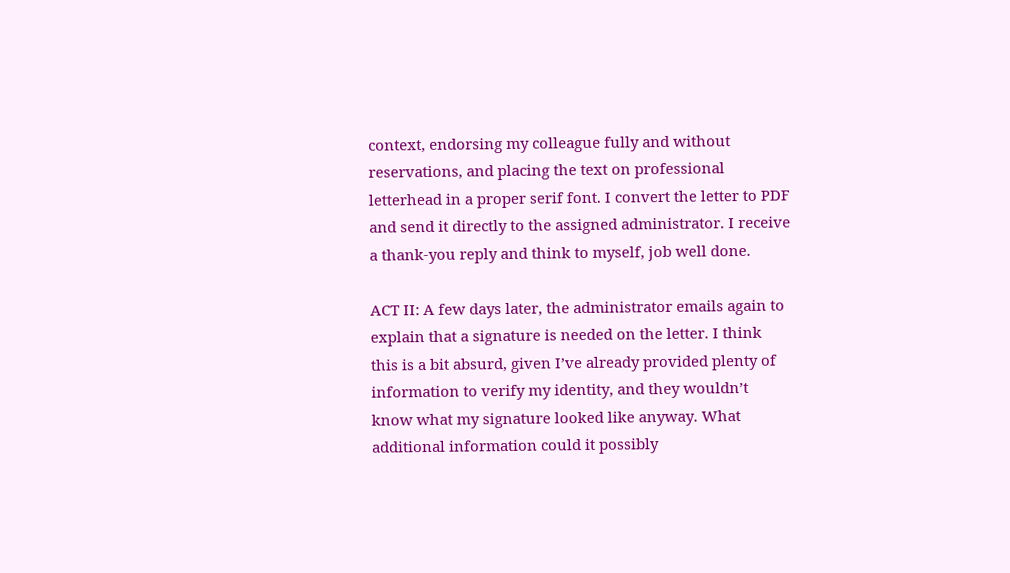context, endorsing my colleague fully and without reservations, and placing the text on professional letterhead in a proper serif font. I convert the letter to PDF and send it directly to the assigned administrator. I receive a thank-you reply and think to myself, job well done.

ACT II: A few days later, the administrator emails again to explain that a signature is needed on the letter. I think this is a bit absurd, given I’ve already provided plenty of information to verify my identity, and they wouldn’t know what my signature looked like anyway. What additional information could it possibly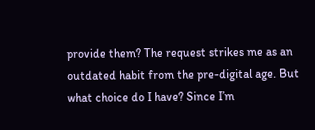provide them? The request strikes me as an outdated habit from the pre-digital age. But what choice do I have? Since I’m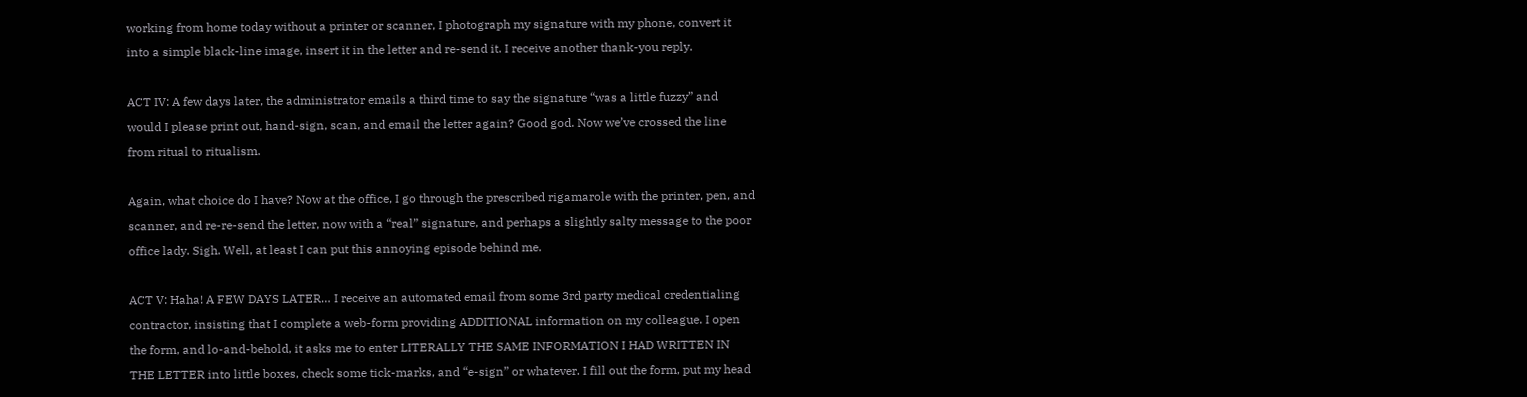working from home today without a printer or scanner, I photograph my signature with my phone, convert it into a simple black-line image, insert it in the letter and re-send it. I receive another thank-you reply.

ACT IV: A few days later, the administrator emails a third time to say the signature “was a little fuzzy” and would I please print out, hand-sign, scan, and email the letter again? Good god. Now we’ve crossed the line from ritual to ritualism.

Again, what choice do I have? Now at the office, I go through the prescribed rigamarole with the printer, pen, and scanner, and re-re-send the letter, now with a “real” signature, and perhaps a slightly salty message to the poor office lady. Sigh. Well, at least I can put this annoying episode behind me.

ACT V: Haha! A FEW DAYS LATER… I receive an automated email from some 3rd party medical credentialing contractor, insisting that I complete a web-form providing ADDITIONAL information on my colleague. I open the form, and lo-and-behold, it asks me to enter LITERALLY THE SAME INFORMATION I HAD WRITTEN IN THE LETTER into little boxes, check some tick-marks, and “e-sign” or whatever. I fill out the form, put my head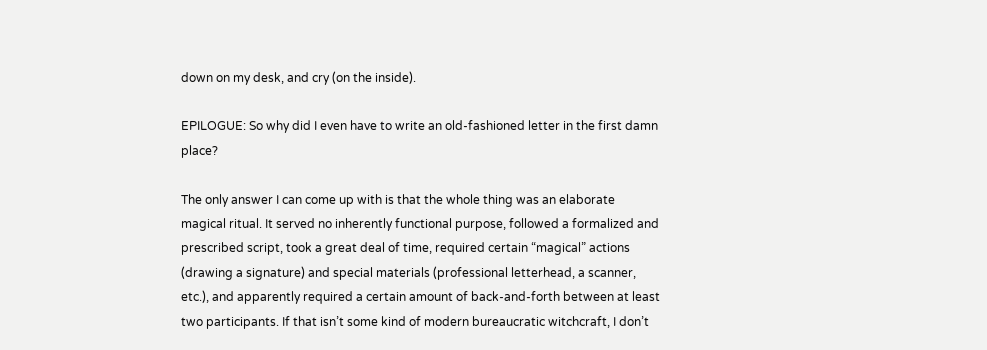down on my desk, and cry (on the inside).

EPILOGUE: So why did I even have to write an old-fashioned letter in the first damn place?

The only answer I can come up with is that the whole thing was an elaborate magical ritual. It served no inherently functional purpose, followed a formalized and prescribed script, took a great deal of time, required certain “magical” actions (drawing a signature) and special materials (professional letterhead, a scanner, etc.), and apparently required a certain amount of back-and-forth between at least two participants. If that isn’t some kind of modern bureaucratic witchcraft, I don’t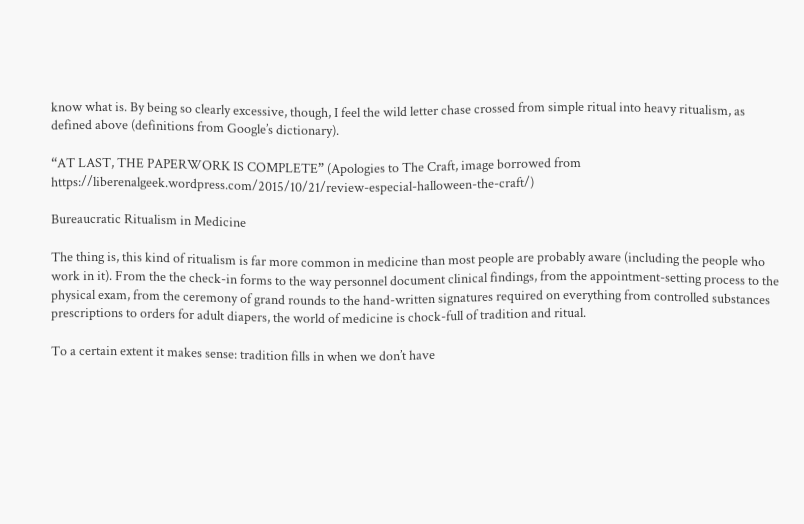know what is. By being so clearly excessive, though, I feel the wild letter chase crossed from simple ritual into heavy ritualism, as defined above (definitions from Google’s dictionary).

“AT LAST, THE PAPERWORK IS COMPLETE” (Apologies to The Craft, image borrowed from https://liberenalgeek.wordpress.com/2015/10/21/review-especial-halloween-the-craft/)

Bureaucratic Ritualism in Medicine

The thing is, this kind of ritualism is far more common in medicine than most people are probably aware (including the people who work in it). From the the check-in forms to the way personnel document clinical findings, from the appointment-setting process to the physical exam, from the ceremony of grand rounds to the hand-written signatures required on everything from controlled substances prescriptions to orders for adult diapers, the world of medicine is chock-full of tradition and ritual.

To a certain extent it makes sense: tradition fills in when we don’t have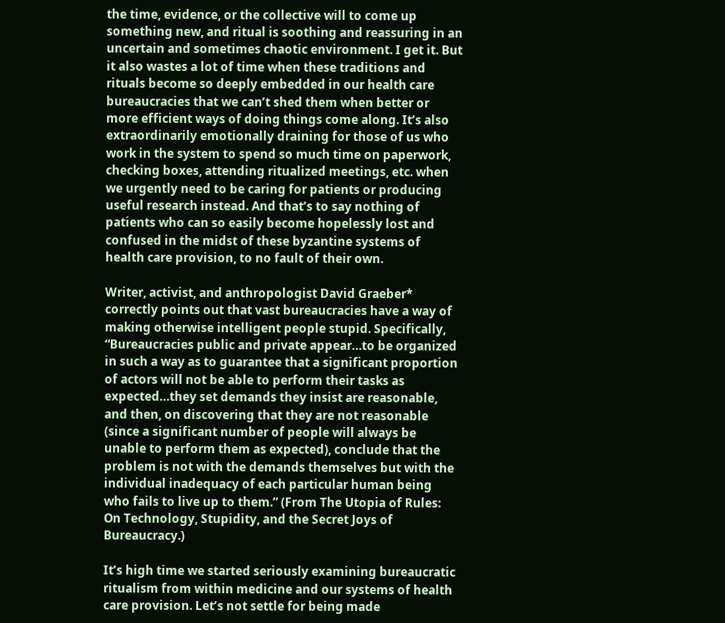the time, evidence, or the collective will to come up something new, and ritual is soothing and reassuring in an uncertain and sometimes chaotic environment. I get it. But it also wastes a lot of time when these traditions and rituals become so deeply embedded in our health care bureaucracies that we can’t shed them when better or more efficient ways of doing things come along. It’s also extraordinarily emotionally draining for those of us who work in the system to spend so much time on paperwork, checking boxes, attending ritualized meetings, etc. when we urgently need to be caring for patients or producing useful research instead. And that’s to say nothing of patients who can so easily become hopelessly lost and confused in the midst of these byzantine systems of health care provision, to no fault of their own.

Writer, activist, and anthropologist David Graeber* correctly points out that vast bureaucracies have a way of making otherwise intelligent people stupid. Specifically, “Bureaucracies public and private appear…to be organized in such a way as to guarantee that a significant proportion of actors will not be able to perform their tasks as expected…they set demands they insist are reasonable, and then, on discovering that they are not reasonable (since a significant number of people will always be unable to perform them as expected), conclude that the problem is not with the demands themselves but with the individual inadequacy of each particular human being who fails to live up to them.” (From The Utopia of Rules: On Technology, Stupidity, and the Secret Joys of Bureaucracy.)

It’s high time we started seriously examining bureaucratic ritualism from within medicine and our systems of health care provision. Let’s not settle for being made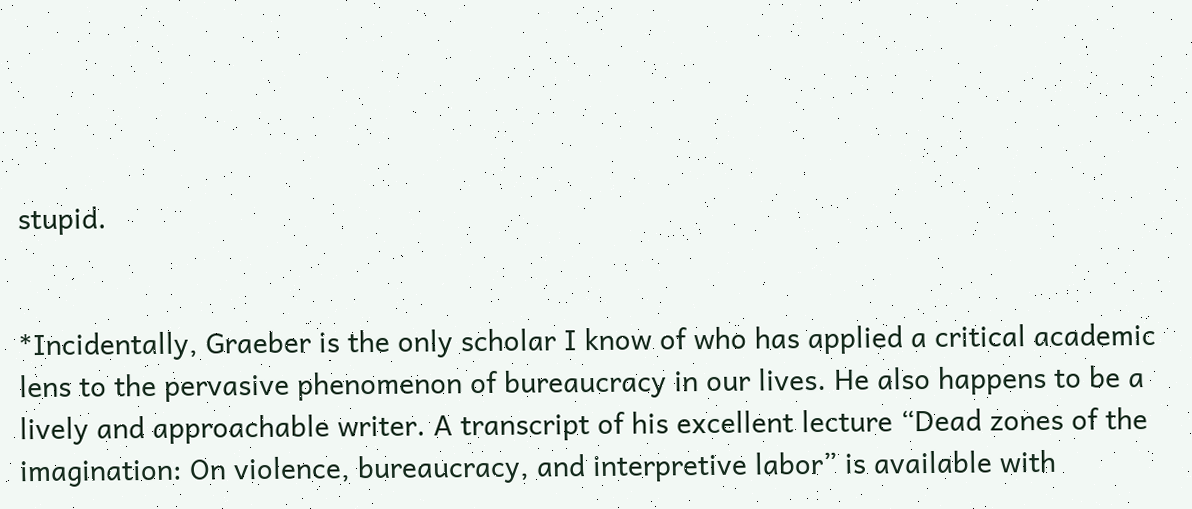stupid.


*Incidentally, Graeber is the only scholar I know of who has applied a critical academic lens to the pervasive phenomenon of bureaucracy in our lives. He also happens to be a lively and approachable writer. A transcript of his excellent lecture “Dead zones of the imagination: On violence, bureaucracy, and interpretive labor” is available with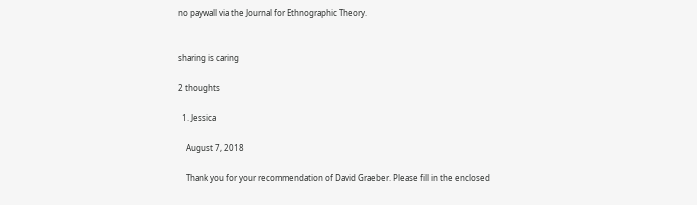no paywall via the Journal for Ethnographic Theory.


sharing is caring

2 thoughts

  1. Jessica

    August 7, 2018

    Thank you for your recommendation of David Graeber. Please fill in the enclosed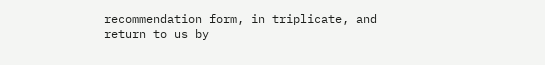recommendation form, in triplicate, and return to us by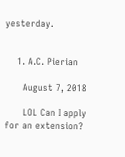yesterday.


    1. A.C. Pierian

      August 7, 2018

      LOL Can I apply for an extension?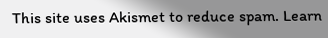This site uses Akismet to reduce spam. Learn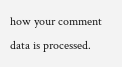how your comment data is processed.